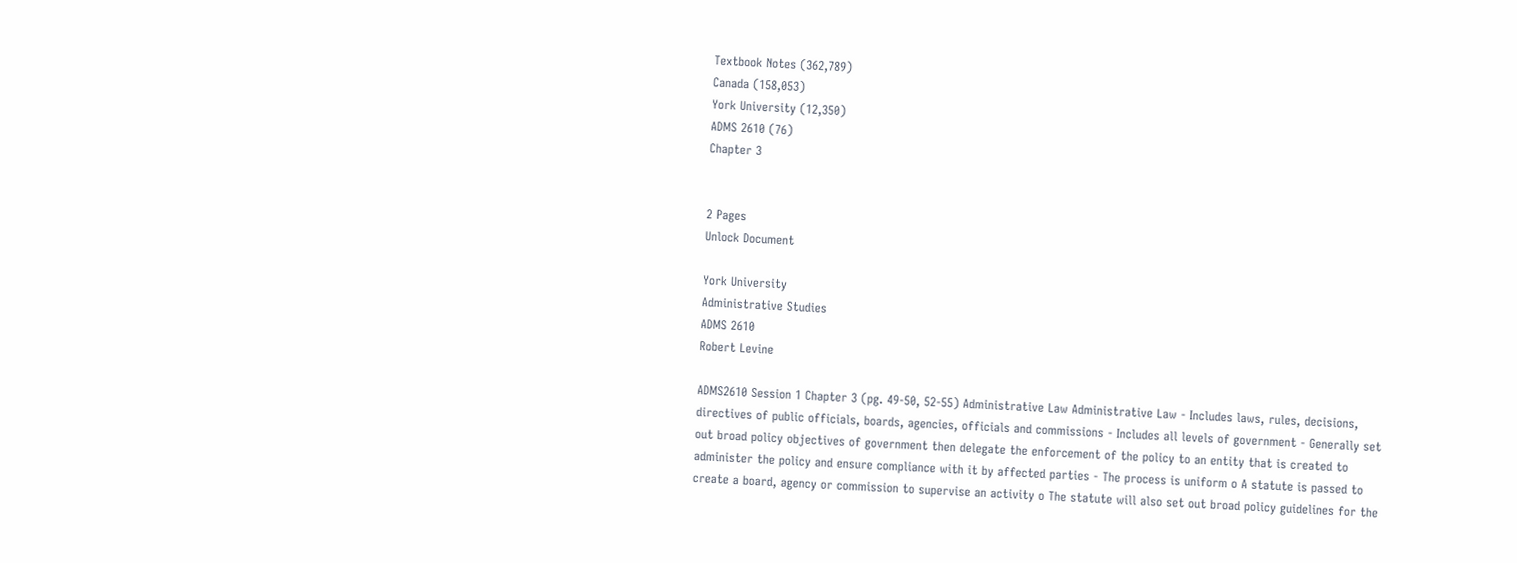Textbook Notes (362,789)
Canada (158,053)
York University (12,350)
ADMS 2610 (76)
Chapter 3


2 Pages
Unlock Document

York University
Administrative Studies
ADMS 2610
Robert Levine

ADMS2610 Session 1 Chapter 3 (pg. 49-50, 52-55) Administrative Law Administrative Law - Includes laws, rules, decisions, directives of public officials, boards, agencies, officials and commissions - Includes all levels of government - Generally set out broad policy objectives of government then delegate the enforcement of the policy to an entity that is created to administer the policy and ensure compliance with it by affected parties - The process is uniform o A statute is passed to create a board, agency or commission to supervise an activity o The statute will also set out broad policy guidelines for the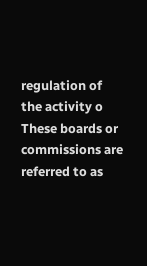regulation of the activity o These boards or commissions are referred to as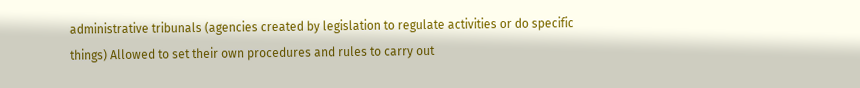administrative tribunals (agencies created by legislation to regulate activities or do specific things) Allowed to set their own procedures and rules to carry out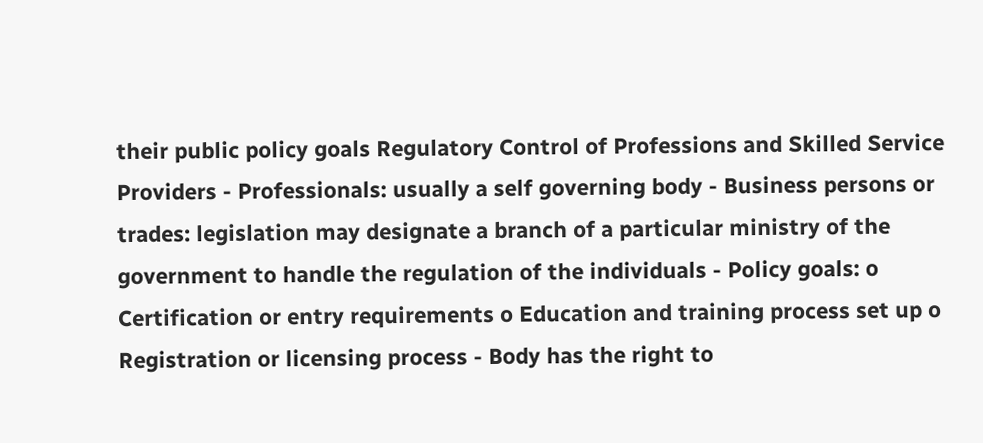their public policy goals Regulatory Control of Professions and Skilled Service Providers - Professionals: usually a self governing body - Business persons or trades: legislation may designate a branch of a particular ministry of the government to handle the regulation of the individuals - Policy goals: o Certification or entry requirements o Education and training process set up o Registration or licensing process - Body has the right to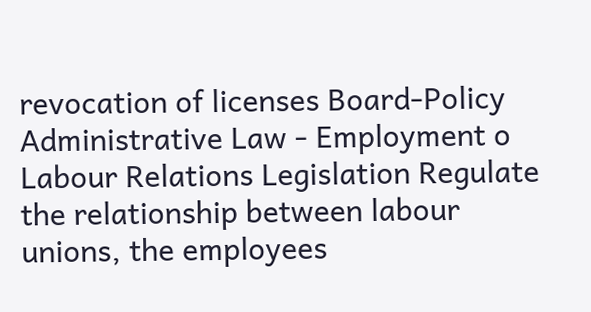revocation of licenses Board-Policy Administrative Law - Employment o Labour Relations Legislation Regulate the relationship between labour unions, the employees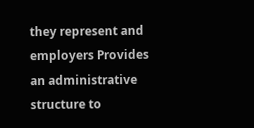they represent and employers Provides an administrative structure to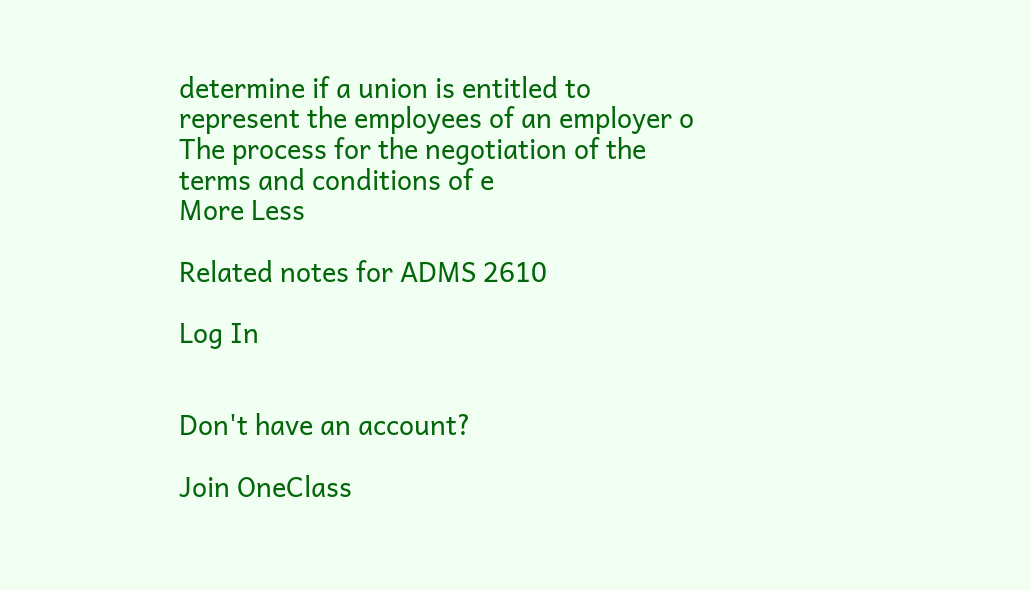determine if a union is entitled to represent the employees of an employer o The process for the negotiation of the terms and conditions of e
More Less

Related notes for ADMS 2610

Log In


Don't have an account?

Join OneClass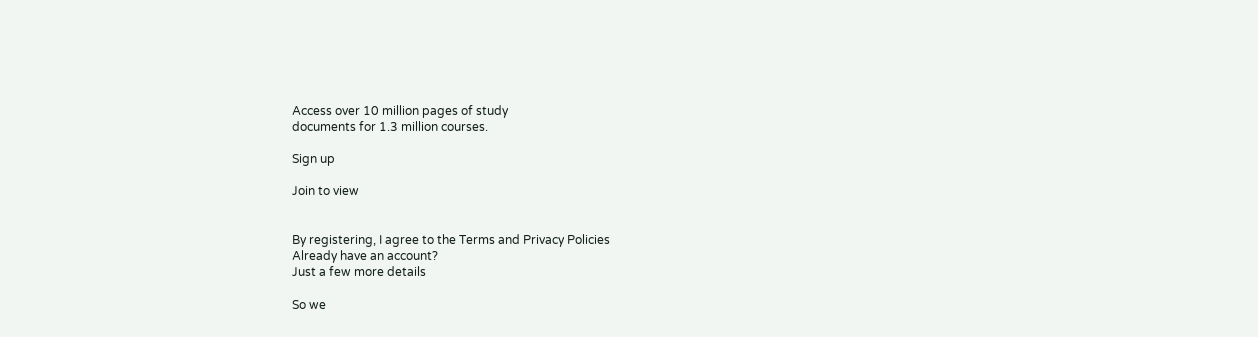Access over 10 million pages of study
documents for 1.3 million courses.

Sign up

Join to view


By registering, I agree to the Terms and Privacy Policies
Already have an account?
Just a few more details

So we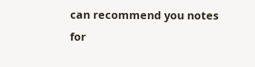can recommend you notes for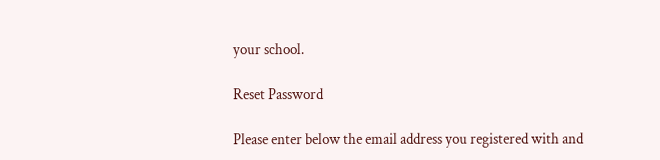your school.

Reset Password

Please enter below the email address you registered with and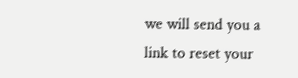we will send you a link to reset your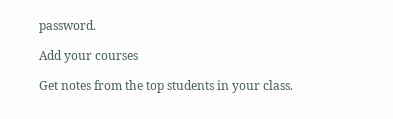password.

Add your courses

Get notes from the top students in your class.